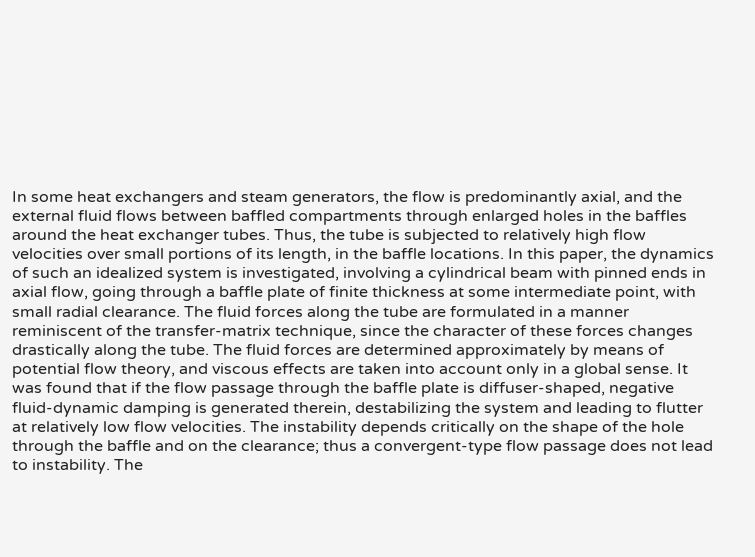In some heat exchangers and steam generators, the flow is predominantly axial, and the external fluid flows between baffled compartments through enlarged holes in the baffles around the heat exchanger tubes. Thus, the tube is subjected to relatively high flow velocities over small portions of its length, in the baffle locations. In this paper, the dynamics of such an idealized system is investigated, involving a cylindrical beam with pinned ends in axial flow, going through a baffle plate of finite thickness at some intermediate point, with small radial clearance. The fluid forces along the tube are formulated in a manner reminiscent of the transfer-matrix technique, since the character of these forces changes drastically along the tube. The fluid forces are determined approximately by means of potential flow theory, and viscous effects are taken into account only in a global sense. It was found that if the flow passage through the baffle plate is diffuser-shaped, negative fluid-dynamic damping is generated therein, destabilizing the system and leading to flutter at relatively low flow velocities. The instability depends critically on the shape of the hole through the baffle and on the clearance; thus a convergent-type flow passage does not lead to instability. The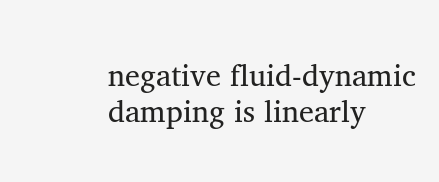negative fluid-dynamic damping is linearly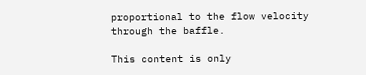proportional to the flow velocity through the baffle.

This content is only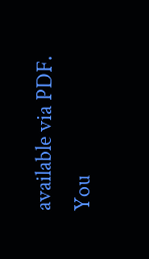available via PDF.
You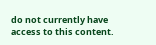do not currently have access to this content.